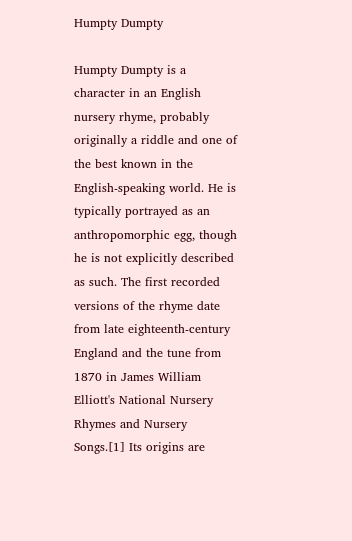Humpty Dumpty

Humpty Dumpty is a character in an English nursery rhyme, probably originally a riddle and one of the best known in the English-speaking world. He is typically portrayed as an anthropomorphic egg, though he is not explicitly described as such. The first recorded versions of the rhyme date from late eighteenth-century England and the tune from 1870 in James William Elliott's National Nursery Rhymes and Nursery Songs.[1] Its origins are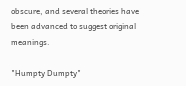obscure, and several theories have been advanced to suggest original meanings.

"Humpty Dumpty"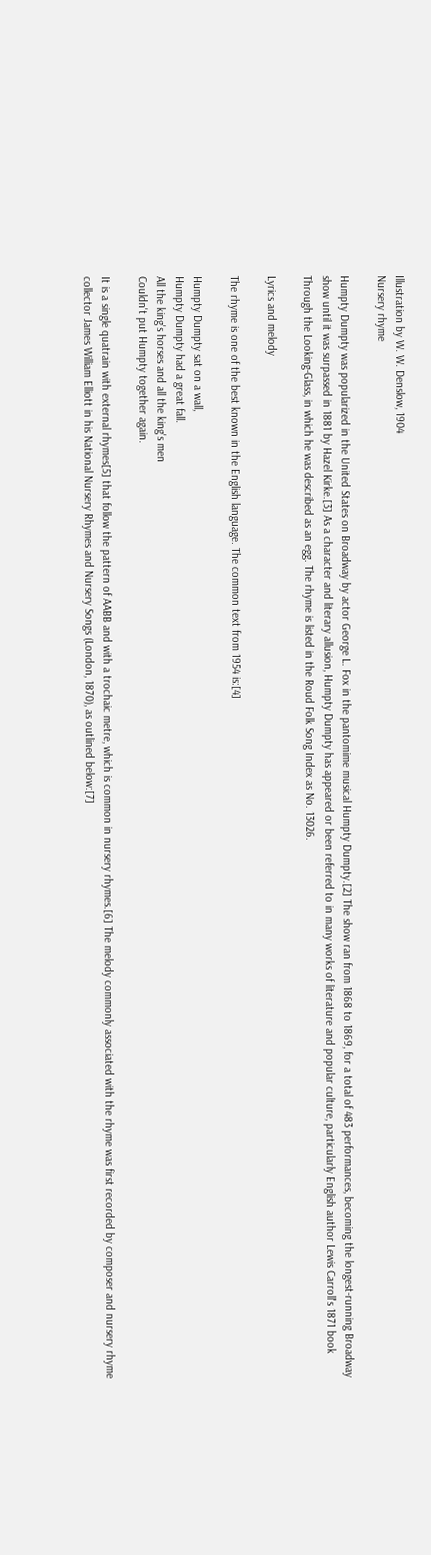Illustration by W. W. Denslow, 1904
Nursery rhyme

Humpty Dumpty was popularized in the United States on Broadway by actor George L. Fox in the pantomime musical Humpty Dumpty.[2] The show ran from 1868 to 1869, for a total of 483 performances, becoming the longest-running Broadway show until it was surpassed in 1881 by Hazel Kirke.[3] As a character and literary allusion, Humpty Dumpty has appeared or been referred to in many works of literature and popular culture, particularly English author Lewis Carroll's 1871 book Through the Looking-Glass, in which he was described as an egg. The rhyme is listed in the Roud Folk Song Index as No. 13026.

Lyrics and melody

The rhyme is one of the best known in the English language. The common text from 1954 is:[4]

Humpty Dumpty sat on a wall,
Humpty Dumpty had a great fall.
All the king's horses and all the king's men
Couldn't put Humpty together again.

It is a single quatrain with external rhymes[5] that follow the pattern of AABB and with a trochaic metre, which is common in nursery rhymes.[6] The melody commonly associated with the rhyme was first recorded by composer and nursery rhyme collector James William Elliott in his National Nursery Rhymes and Nursery Songs (London, 1870), as outlined below:[7]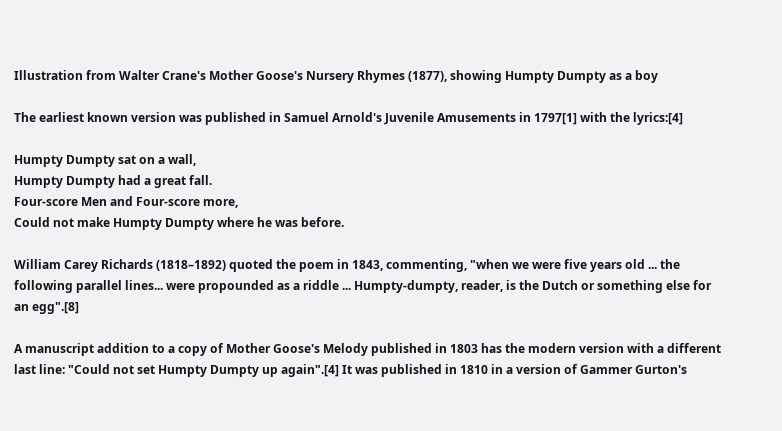Illustration from Walter Crane's Mother Goose's Nursery Rhymes (1877), showing Humpty Dumpty as a boy

The earliest known version was published in Samuel Arnold's Juvenile Amusements in 1797[1] with the lyrics:[4]

Humpty Dumpty sat on a wall,
Humpty Dumpty had a great fall.
Four-score Men and Four-score more,
Could not make Humpty Dumpty where he was before.

William Carey Richards (1818–1892) quoted the poem in 1843, commenting, "when we were five years old ... the following parallel lines... were propounded as a riddle ... Humpty-dumpty, reader, is the Dutch or something else for an egg".[8]

A manuscript addition to a copy of Mother Goose's Melody published in 1803 has the modern version with a different last line: "Could not set Humpty Dumpty up again".[4] It was published in 1810 in a version of Gammer Gurton's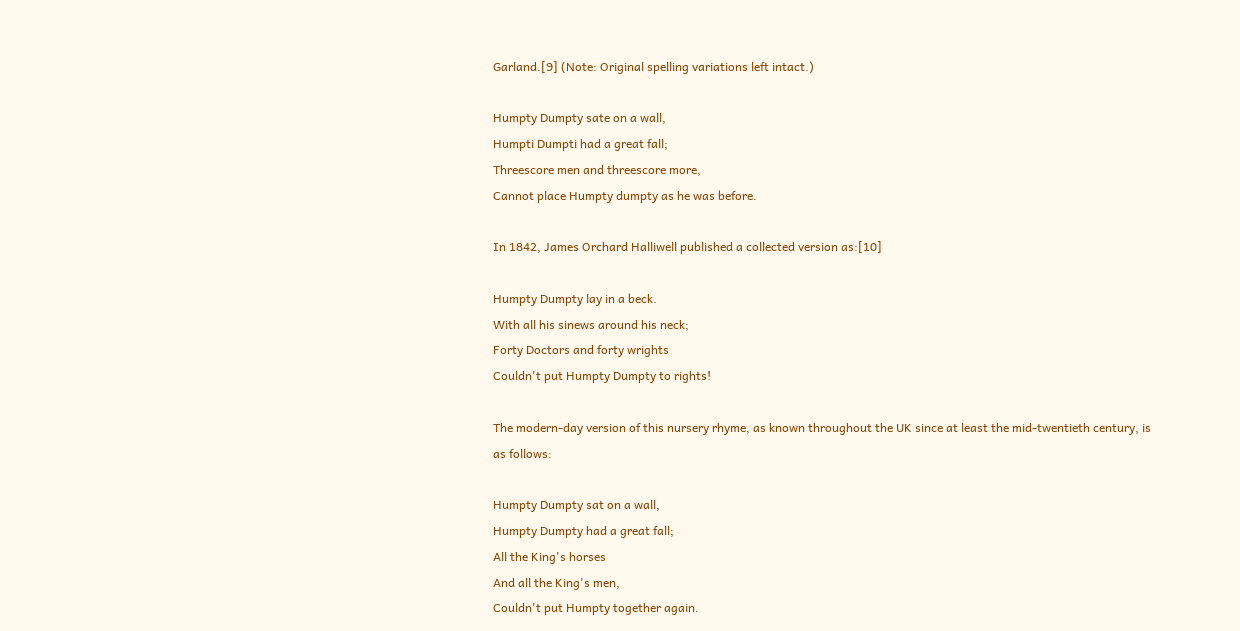Garland.[9] (Note: Original spelling variations left intact.)

Humpty Dumpty sate on a wall,
Humpti Dumpti had a great fall;
Threescore men and threescore more,
Cannot place Humpty dumpty as he was before.

In 1842, James Orchard Halliwell published a collected version as:[10]

Humpty Dumpty lay in a beck.
With all his sinews around his neck;
Forty Doctors and forty wrights
Couldn't put Humpty Dumpty to rights!

The modern-day version of this nursery rhyme, as known throughout the UK since at least the mid-twentieth century, is as follows:

Humpty Dumpty sat on a wall,
Humpty Dumpty had a great fall;
All the King's horses
And all the King's men,
Couldn't put Humpty together again.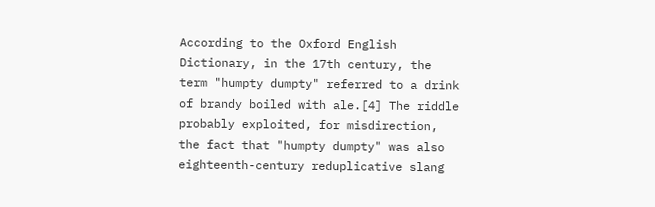According to the Oxford English Dictionary, in the 17th century, the term "humpty dumpty" referred to a drink of brandy boiled with ale.[4] The riddle probably exploited, for misdirection, the fact that "humpty dumpty" was also eighteenth-century reduplicative slang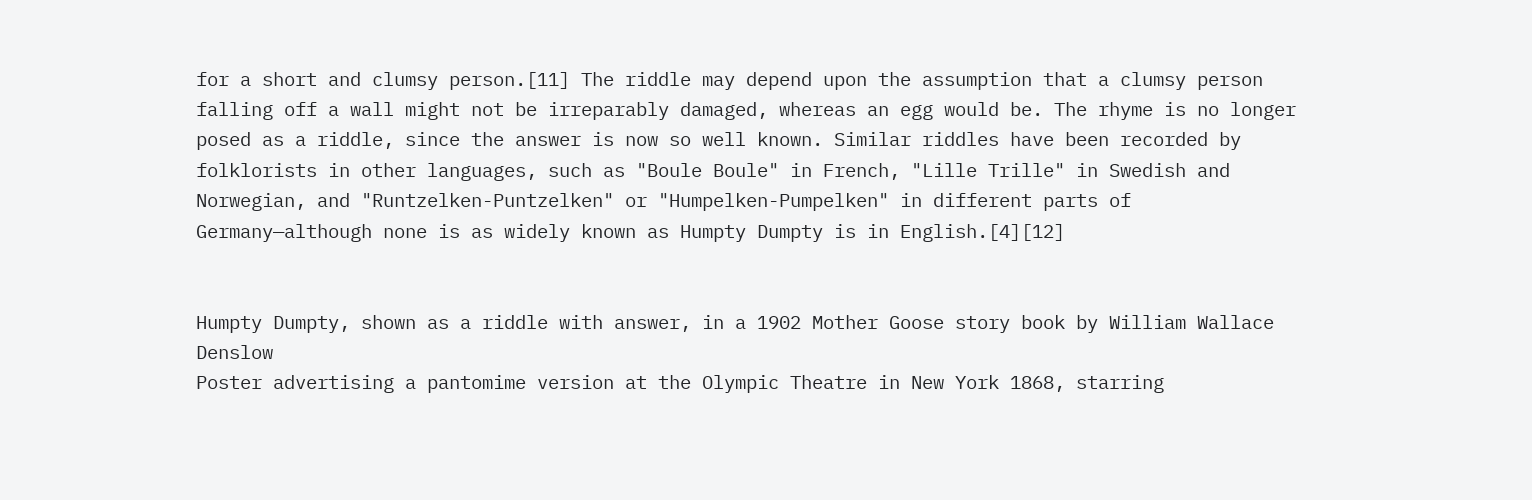for a short and clumsy person.[11] The riddle may depend upon the assumption that a clumsy person falling off a wall might not be irreparably damaged, whereas an egg would be. The rhyme is no longer posed as a riddle, since the answer is now so well known. Similar riddles have been recorded by folklorists in other languages, such as "Boule Boule" in French, "Lille Trille" in Swedish and Norwegian, and "Runtzelken-Puntzelken" or "Humpelken-Pumpelken" in different parts of Germany—although none is as widely known as Humpty Dumpty is in English.[4][12]


Humpty Dumpty, shown as a riddle with answer, in a 1902 Mother Goose story book by William Wallace Denslow
Poster advertising a pantomime version at the Olympic Theatre in New York 1868, starring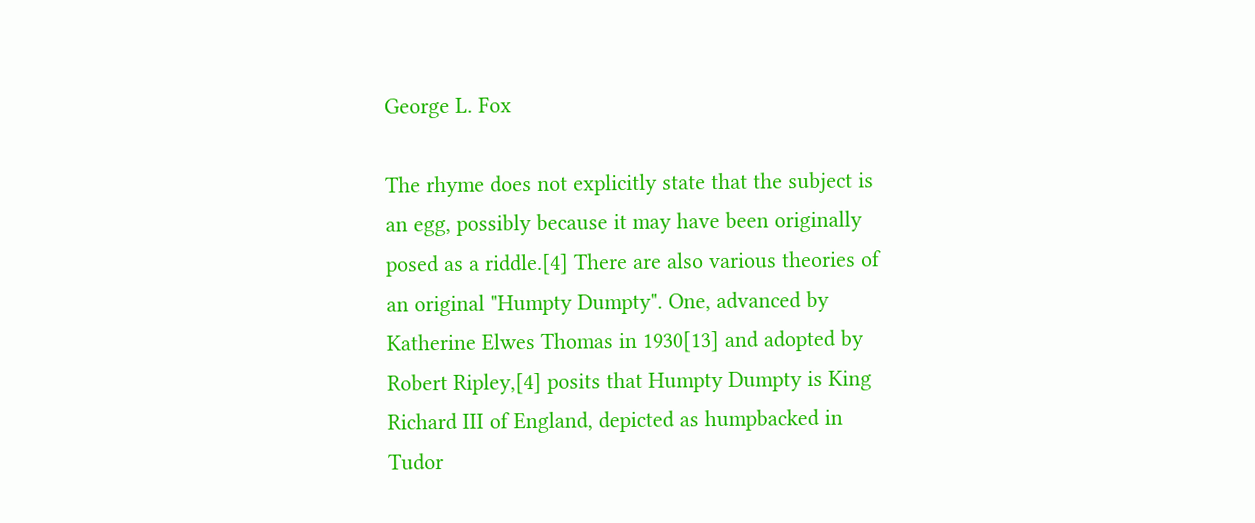George L. Fox

The rhyme does not explicitly state that the subject is an egg, possibly because it may have been originally posed as a riddle.[4] There are also various theories of an original "Humpty Dumpty". One, advanced by Katherine Elwes Thomas in 1930[13] and adopted by Robert Ripley,[4] posits that Humpty Dumpty is King Richard III of England, depicted as humpbacked in Tudor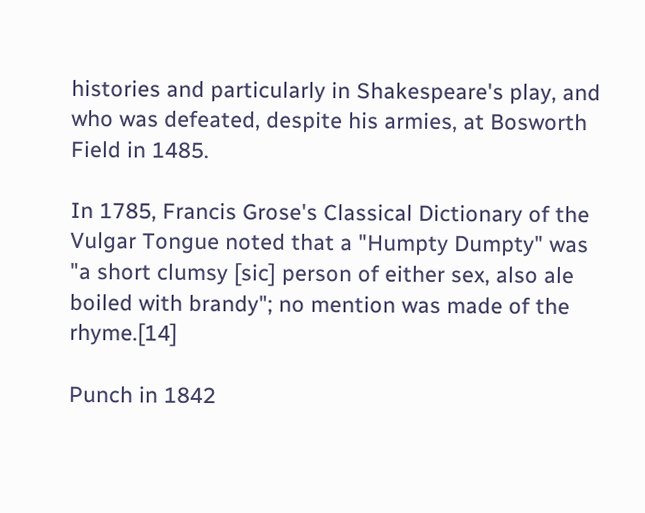histories and particularly in Shakespeare's play, and who was defeated, despite his armies, at Bosworth Field in 1485.

In 1785, Francis Grose's Classical Dictionary of the Vulgar Tongue noted that a "Humpty Dumpty" was "a short clumsy [sic] person of either sex, also ale boiled with brandy"; no mention was made of the rhyme.[14]

Punch in 1842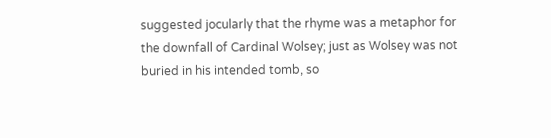suggested jocularly that the rhyme was a metaphor for the downfall of Cardinal Wolsey; just as Wolsey was not buried in his intended tomb, so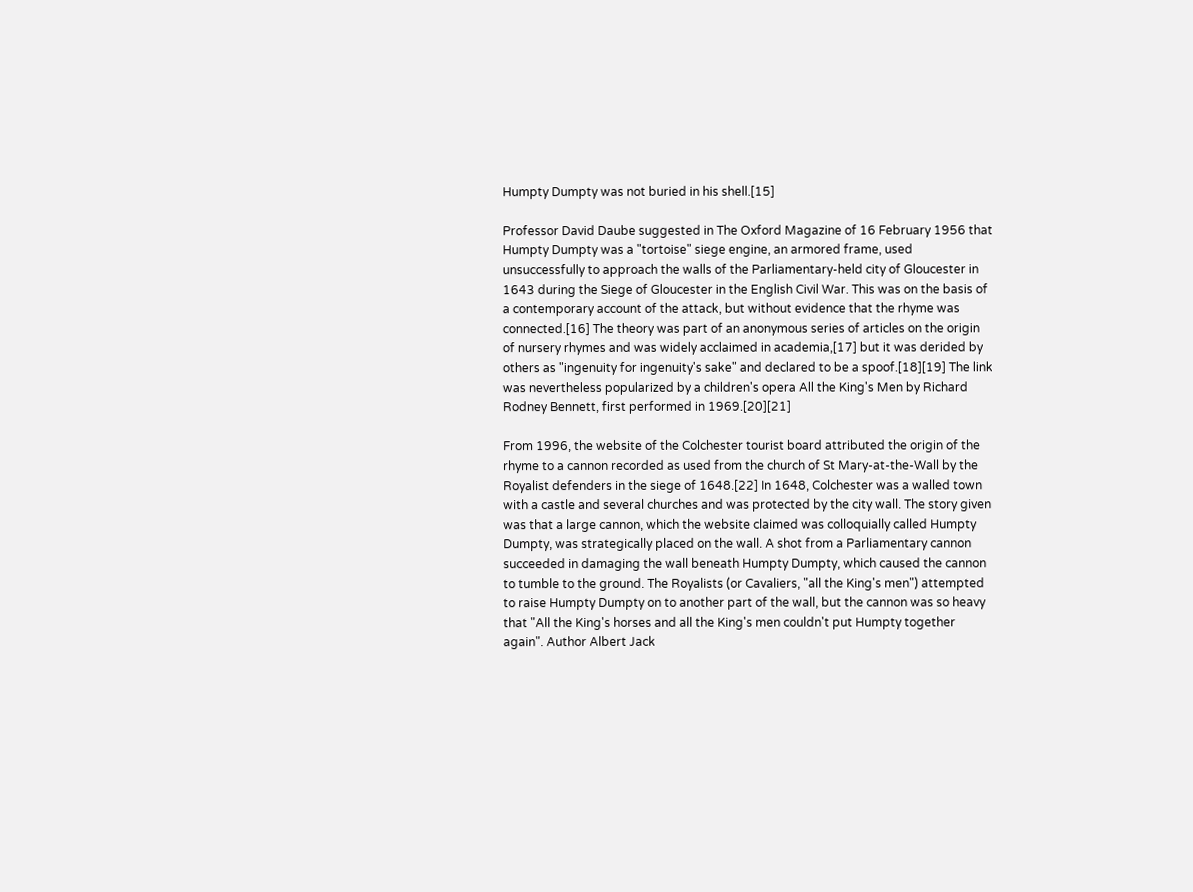Humpty Dumpty was not buried in his shell.[15]

Professor David Daube suggested in The Oxford Magazine of 16 February 1956 that Humpty Dumpty was a "tortoise" siege engine, an armored frame, used unsuccessfully to approach the walls of the Parliamentary-held city of Gloucester in 1643 during the Siege of Gloucester in the English Civil War. This was on the basis of a contemporary account of the attack, but without evidence that the rhyme was connected.[16] The theory was part of an anonymous series of articles on the origin of nursery rhymes and was widely acclaimed in academia,[17] but it was derided by others as "ingenuity for ingenuity's sake" and declared to be a spoof.[18][19] The link was nevertheless popularized by a children's opera All the King's Men by Richard Rodney Bennett, first performed in 1969.[20][21]

From 1996, the website of the Colchester tourist board attributed the origin of the rhyme to a cannon recorded as used from the church of St Mary-at-the-Wall by the Royalist defenders in the siege of 1648.[22] In 1648, Colchester was a walled town with a castle and several churches and was protected by the city wall. The story given was that a large cannon, which the website claimed was colloquially called Humpty Dumpty, was strategically placed on the wall. A shot from a Parliamentary cannon succeeded in damaging the wall beneath Humpty Dumpty, which caused the cannon to tumble to the ground. The Royalists (or Cavaliers, "all the King's men") attempted to raise Humpty Dumpty on to another part of the wall, but the cannon was so heavy that "All the King's horses and all the King's men couldn't put Humpty together again". Author Albert Jack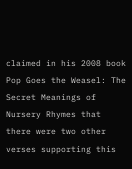claimed in his 2008 book Pop Goes the Weasel: The Secret Meanings of Nursery Rhymes that there were two other verses supporting this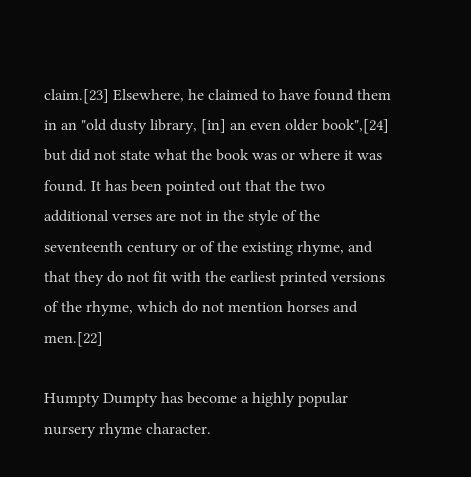claim.[23] Elsewhere, he claimed to have found them in an "old dusty library, [in] an even older book",[24] but did not state what the book was or where it was found. It has been pointed out that the two additional verses are not in the style of the seventeenth century or of the existing rhyme, and that they do not fit with the earliest printed versions of the rhyme, which do not mention horses and men.[22]

Humpty Dumpty has become a highly popular nursery rhyme character.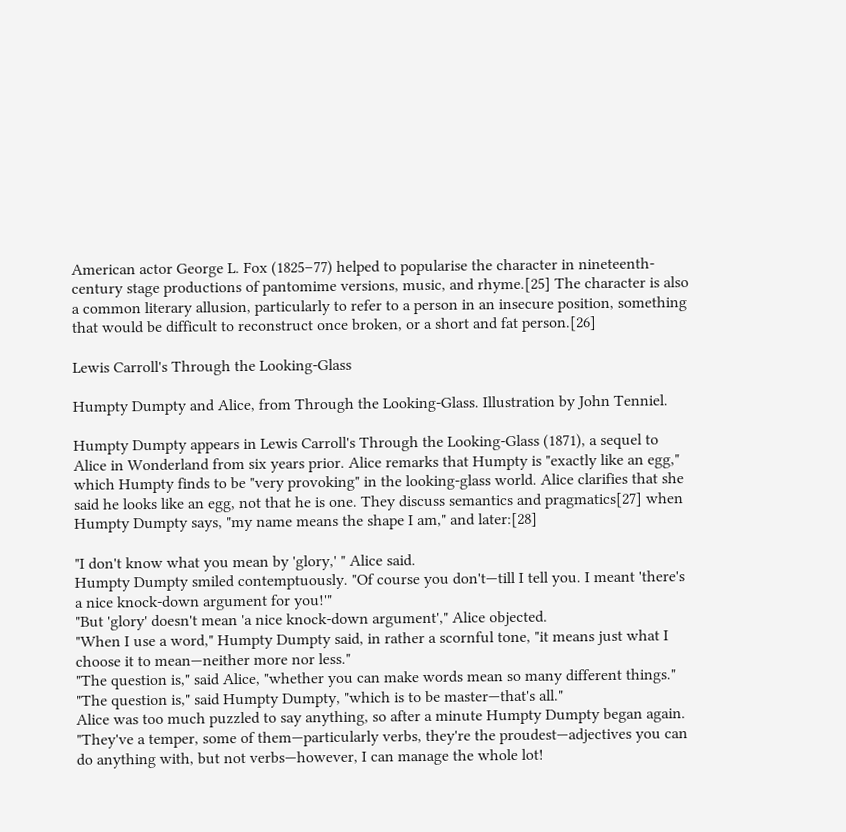American actor George L. Fox (1825–77) helped to popularise the character in nineteenth-century stage productions of pantomime versions, music, and rhyme.[25] The character is also a common literary allusion, particularly to refer to a person in an insecure position, something that would be difficult to reconstruct once broken, or a short and fat person.[26]

Lewis Carroll's Through the Looking-Glass

Humpty Dumpty and Alice, from Through the Looking-Glass. Illustration by John Tenniel.

Humpty Dumpty appears in Lewis Carroll's Through the Looking-Glass (1871), a sequel to Alice in Wonderland from six years prior. Alice remarks that Humpty is "exactly like an egg," which Humpty finds to be "very provoking" in the looking-glass world. Alice clarifies that she said he looks like an egg, not that he is one. They discuss semantics and pragmatics[27] when Humpty Dumpty says, "my name means the shape I am," and later:[28]

"I don't know what you mean by 'glory,' " Alice said.
Humpty Dumpty smiled contemptuously. "Of course you don't—till I tell you. I meant 'there's a nice knock-down argument for you!'"
"But 'glory' doesn't mean 'a nice knock-down argument'," Alice objected.
"When I use a word," Humpty Dumpty said, in rather a scornful tone, "it means just what I choose it to mean—neither more nor less."
"The question is," said Alice, "whether you can make words mean so many different things."
"The question is," said Humpty Dumpty, "which is to be master—that's all."
Alice was too much puzzled to say anything, so after a minute Humpty Dumpty began again. "They've a temper, some of them—particularly verbs, they're the proudest—adjectives you can do anything with, but not verbs—however, I can manage the whole lot!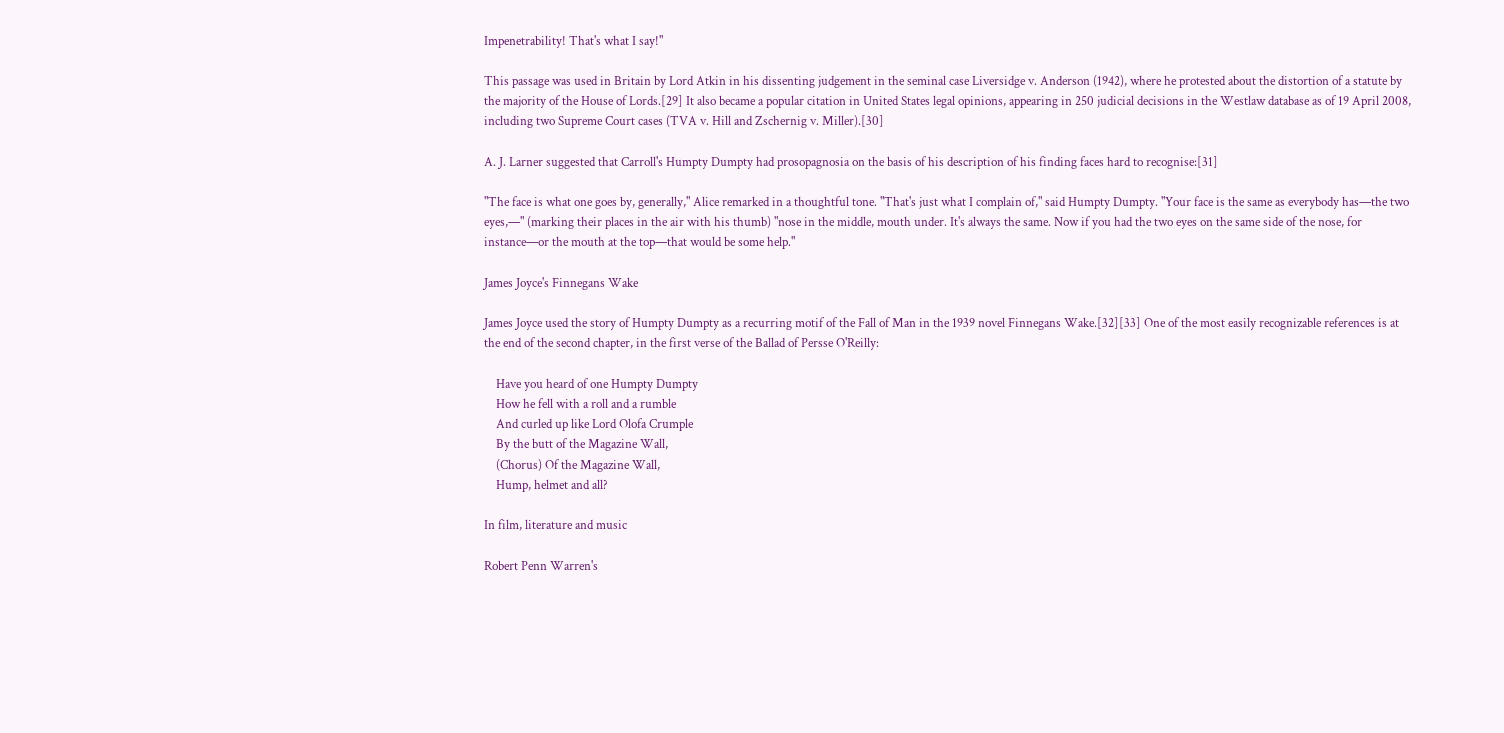Impenetrability! That's what I say!"

This passage was used in Britain by Lord Atkin in his dissenting judgement in the seminal case Liversidge v. Anderson (1942), where he protested about the distortion of a statute by the majority of the House of Lords.[29] It also became a popular citation in United States legal opinions, appearing in 250 judicial decisions in the Westlaw database as of 19 April 2008, including two Supreme Court cases (TVA v. Hill and Zschernig v. Miller).[30]

A. J. Larner suggested that Carroll's Humpty Dumpty had prosopagnosia on the basis of his description of his finding faces hard to recognise:[31]

"The face is what one goes by, generally," Alice remarked in a thoughtful tone. "That's just what I complain of," said Humpty Dumpty. "Your face is the same as everybody has—the two eyes,—" (marking their places in the air with his thumb) "nose in the middle, mouth under. It's always the same. Now if you had the two eyes on the same side of the nose, for instance—or the mouth at the top—that would be some help."

James Joyce's Finnegans Wake

James Joyce used the story of Humpty Dumpty as a recurring motif of the Fall of Man in the 1939 novel Finnegans Wake.[32][33] One of the most easily recognizable references is at the end of the second chapter, in the first verse of the Ballad of Persse O'Reilly:

    Have you heard of one Humpty Dumpty
    How he fell with a roll and a rumble
    And curled up like Lord Olofa Crumple
    By the butt of the Magazine Wall,
    (Chorus) Of the Magazine Wall,
    Hump, helmet and all?

In film, literature and music

Robert Penn Warren's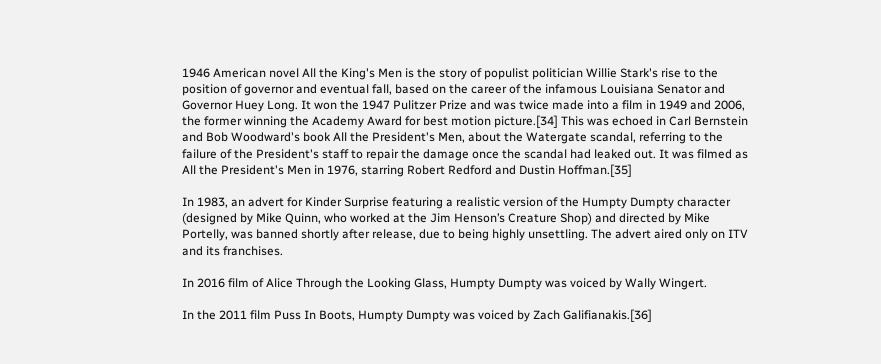1946 American novel All the King's Men is the story of populist politician Willie Stark's rise to the position of governor and eventual fall, based on the career of the infamous Louisiana Senator and Governor Huey Long. It won the 1947 Pulitzer Prize and was twice made into a film in 1949 and 2006, the former winning the Academy Award for best motion picture.[34] This was echoed in Carl Bernstein and Bob Woodward's book All the President's Men, about the Watergate scandal, referring to the failure of the President's staff to repair the damage once the scandal had leaked out. It was filmed as All the President's Men in 1976, starring Robert Redford and Dustin Hoffman.[35]

In 1983, an advert for Kinder Surprise featuring a realistic version of the Humpty Dumpty character (designed by Mike Quinn, who worked at the Jim Henson’s Creature Shop) and directed by Mike Portelly, was banned shortly after release, due to being highly unsettling. The advert aired only on ITV and its franchises.

In 2016 film of Alice Through the Looking Glass, Humpty Dumpty was voiced by Wally Wingert.

In the 2011 film Puss In Boots, Humpty Dumpty was voiced by Zach Galifianakis.[36]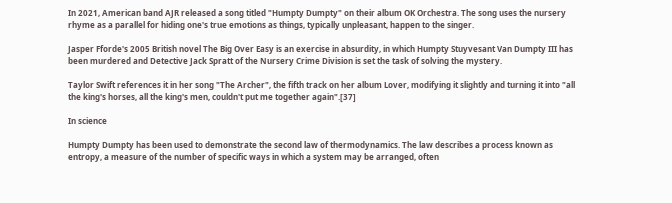In 2021, American band AJR released a song titled "Humpty Dumpty" on their album OK Orchestra. The song uses the nursery rhyme as a parallel for hiding one's true emotions as things, typically unpleasant, happen to the singer.

Jasper Fforde's 2005 British novel The Big Over Easy is an exercise in absurdity, in which Humpty Stuyvesant Van Dumpty III has been murdered and Detective Jack Spratt of the Nursery Crime Division is set the task of solving the mystery.

Taylor Swift references it in her song "The Archer", the fifth track on her album Lover, modifying it slightly and turning it into "all the king's horses, all the king's men, couldn't put me together again".[37]

In science

Humpty Dumpty has been used to demonstrate the second law of thermodynamics. The law describes a process known as entropy, a measure of the number of specific ways in which a system may be arranged, often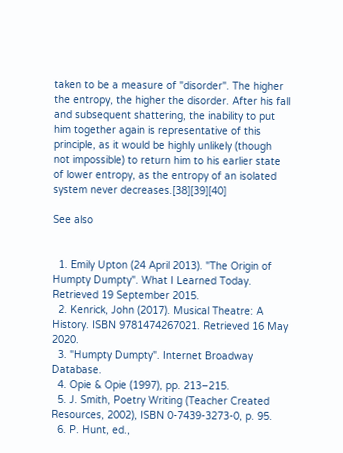taken to be a measure of "disorder". The higher the entropy, the higher the disorder. After his fall and subsequent shattering, the inability to put him together again is representative of this principle, as it would be highly unlikely (though not impossible) to return him to his earlier state of lower entropy, as the entropy of an isolated system never decreases.[38][39][40]

See also


  1. Emily Upton (24 April 2013). "The Origin of Humpty Dumpty". What I Learned Today. Retrieved 19 September 2015.
  2. Kenrick, John (2017). Musical Theatre: A History. ISBN 9781474267021. Retrieved 16 May 2020.
  3. "Humpty Dumpty". Internet Broadway Database.
  4. Opie & Opie (1997), pp. 213–215.
  5. J. Smith, Poetry Writing (Teacher Created Resources, 2002), ISBN 0-7439-3273-0, p. 95.
  6. P. Hunt, ed.,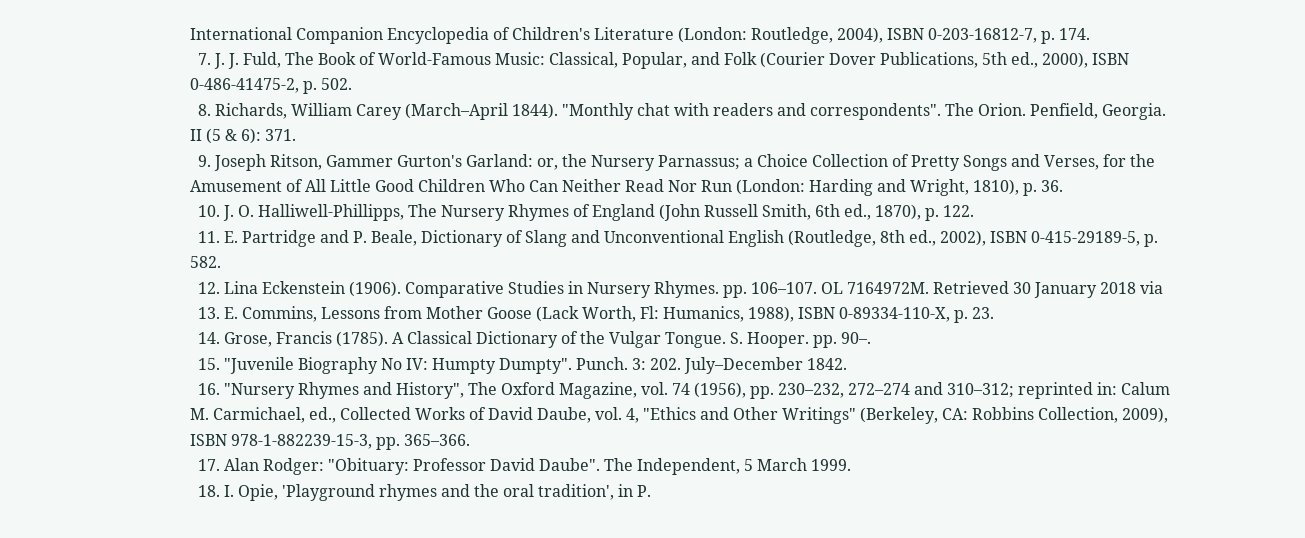International Companion Encyclopedia of Children's Literature (London: Routledge, 2004), ISBN 0-203-16812-7, p. 174.
  7. J. J. Fuld, The Book of World-Famous Music: Classical, Popular, and Folk (Courier Dover Publications, 5th ed., 2000), ISBN 0-486-41475-2, p. 502.
  8. Richards, William Carey (March–April 1844). "Monthly chat with readers and correspondents". The Orion. Penfield, Georgia. II (5 & 6): 371.
  9. Joseph Ritson, Gammer Gurton's Garland: or, the Nursery Parnassus; a Choice Collection of Pretty Songs and Verses, for the Amusement of All Little Good Children Who Can Neither Read Nor Run (London: Harding and Wright, 1810), p. 36.
  10. J. O. Halliwell-Phillipps, The Nursery Rhymes of England (John Russell Smith, 6th ed., 1870), p. 122.
  11. E. Partridge and P. Beale, Dictionary of Slang and Unconventional English (Routledge, 8th ed., 2002), ISBN 0-415-29189-5, p. 582.
  12. Lina Eckenstein (1906). Comparative Studies in Nursery Rhymes. pp. 106–107. OL 7164972M. Retrieved 30 January 2018 via
  13. E. Commins, Lessons from Mother Goose (Lack Worth, Fl: Humanics, 1988), ISBN 0-89334-110-X, p. 23.
  14. Grose, Francis (1785). A Classical Dictionary of the Vulgar Tongue. S. Hooper. pp. 90–.
  15. "Juvenile Biography No IV: Humpty Dumpty". Punch. 3: 202. July–December 1842.
  16. "Nursery Rhymes and History", The Oxford Magazine, vol. 74 (1956), pp. 230–232, 272–274 and 310–312; reprinted in: Calum M. Carmichael, ed., Collected Works of David Daube, vol. 4, "Ethics and Other Writings" (Berkeley, CA: Robbins Collection, 2009), ISBN 978-1-882239-15-3, pp. 365–366.
  17. Alan Rodger: "Obituary: Professor David Daube". The Independent, 5 March 1999.
  18. I. Opie, 'Playground rhymes and the oral tradition', in P.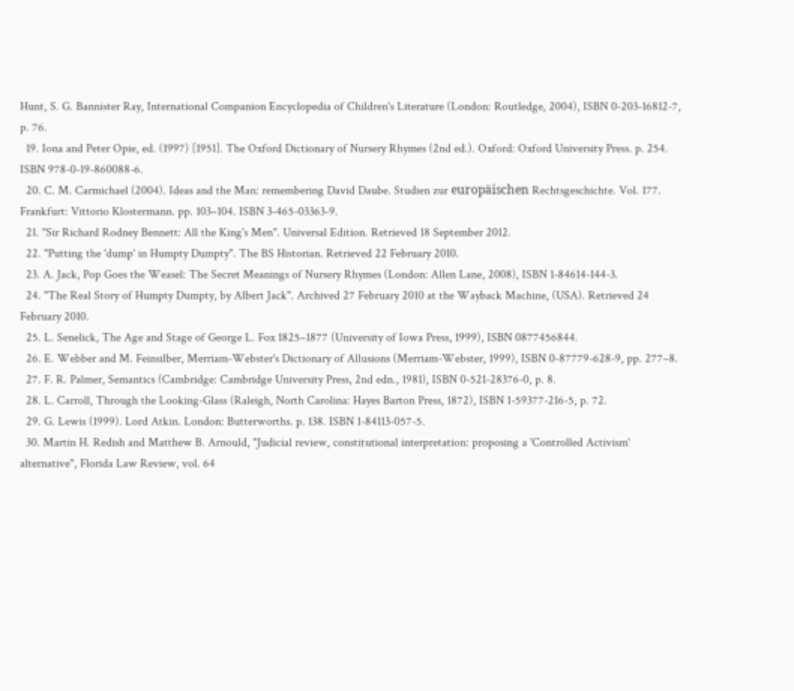Hunt, S. G. Bannister Ray, International Companion Encyclopedia of Children's Literature (London: Routledge, 2004), ISBN 0-203-16812-7, p. 76.
  19. Iona and Peter Opie, ed. (1997) [1951]. The Oxford Dictionary of Nursery Rhymes (2nd ed.). Oxford: Oxford University Press. p. 254. ISBN 978-0-19-860088-6.
  20. C. M. Carmichael (2004). Ideas and the Man: remembering David Daube. Studien zur europäischen Rechtsgeschichte. Vol. 177. Frankfurt: Vittorio Klostermann. pp. 103–104. ISBN 3-465-03363-9.
  21. "Sir Richard Rodney Bennett: All the King's Men". Universal Edition. Retrieved 18 September 2012.
  22. "Putting the 'dump' in Humpty Dumpty". The BS Historian. Retrieved 22 February 2010.
  23. A. Jack, Pop Goes the Weasel: The Secret Meanings of Nursery Rhymes (London: Allen Lane, 2008), ISBN 1-84614-144-3.
  24. "The Real Story of Humpty Dumpty, by Albert Jack". Archived 27 February 2010 at the Wayback Machine, (USA). Retrieved 24 February 2010.
  25. L. Senelick, The Age and Stage of George L. Fox 1825–1877 (University of Iowa Press, 1999), ISBN 0877456844.
  26. E. Webber and M. Feinsilber, Merriam-Webster's Dictionary of Allusions (Merriam-Webster, 1999), ISBN 0-87779-628-9, pp. 277–8.
  27. F. R. Palmer, Semantics (Cambridge: Cambridge University Press, 2nd edn., 1981), ISBN 0-521-28376-0, p. 8.
  28. L. Carroll, Through the Looking-Glass (Raleigh, North Carolina: Hayes Barton Press, 1872), ISBN 1-59377-216-5, p. 72.
  29. G. Lewis (1999). Lord Atkin. London: Butterworths. p. 138. ISBN 1-84113-057-5.
  30. Martin H. Redish and Matthew B. Arnould, "Judicial review, constitutional interpretation: proposing a 'Controlled Activism' alternative", Florida Law Review, vol. 64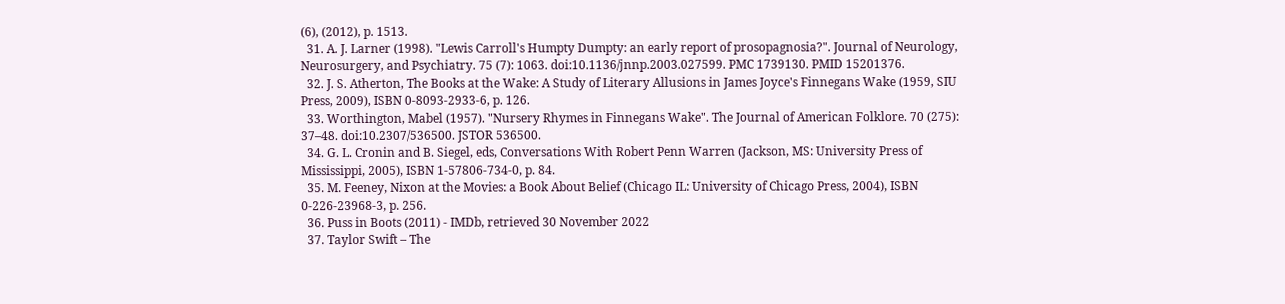(6), (2012), p. 1513.
  31. A. J. Larner (1998). "Lewis Carroll's Humpty Dumpty: an early report of prosopagnosia?". Journal of Neurology, Neurosurgery, and Psychiatry. 75 (7): 1063. doi:10.1136/jnnp.2003.027599. PMC 1739130. PMID 15201376.
  32. J. S. Atherton, The Books at the Wake: A Study of Literary Allusions in James Joyce's Finnegans Wake (1959, SIU Press, 2009), ISBN 0-8093-2933-6, p. 126.
  33. Worthington, Mabel (1957). "Nursery Rhymes in Finnegans Wake". The Journal of American Folklore. 70 (275): 37–48. doi:10.2307/536500. JSTOR 536500.
  34. G. L. Cronin and B. Siegel, eds, Conversations With Robert Penn Warren (Jackson, MS: University Press of Mississippi, 2005), ISBN 1-57806-734-0, p. 84.
  35. M. Feeney, Nixon at the Movies: a Book About Belief (Chicago IL: University of Chicago Press, 2004), ISBN 0-226-23968-3, p. 256.
  36. Puss in Boots (2011) - IMDb, retrieved 30 November 2022
  37. Taylor Swift – The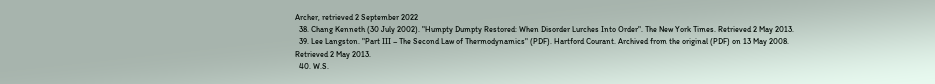Archer, retrieved 2 September 2022
  38. Chang Kenneth (30 July 2002). "Humpty Dumpty Restored: When Disorder Lurches Into Order". The New York Times. Retrieved 2 May 2013.
  39. Lee Langston. "Part III – The Second Law of Thermodynamics" (PDF). Hartford Courant. Archived from the original (PDF) on 13 May 2008. Retrieved 2 May 2013.
  40. W.S.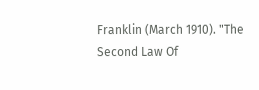Franklin (March 1910). "The Second Law Of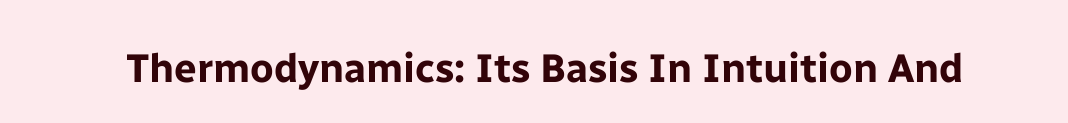Thermodynamics: Its Basis In Intuition And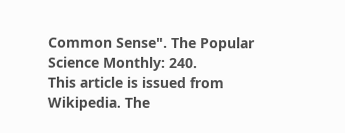Common Sense". The Popular Science Monthly: 240.
This article is issued from Wikipedia. The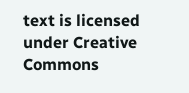text is licensed under Creative Commons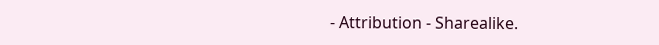- Attribution - Sharealike.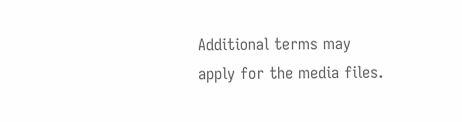Additional terms may apply for the media files.